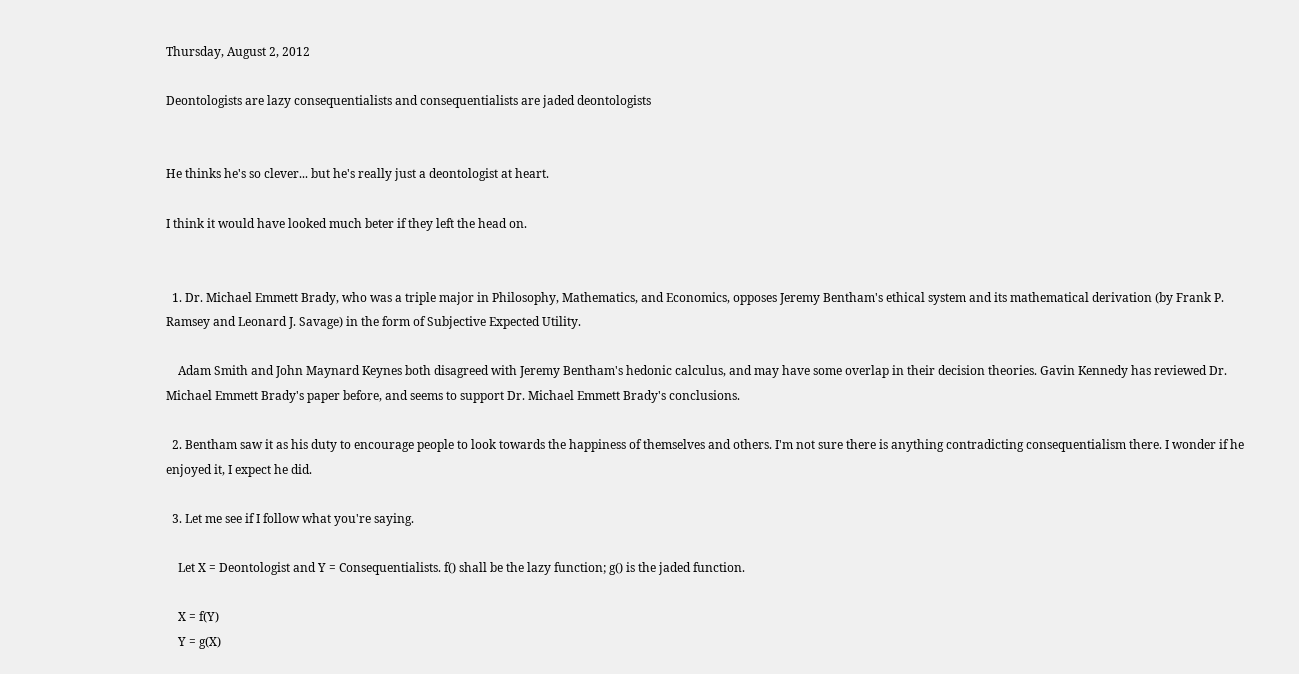Thursday, August 2, 2012

Deontologists are lazy consequentialists and consequentialists are jaded deontologists


He thinks he's so clever... but he's really just a deontologist at heart.

I think it would have looked much beter if they left the head on.


  1. Dr. Michael Emmett Brady, who was a triple major in Philosophy, Mathematics, and Economics, opposes Jeremy Bentham's ethical system and its mathematical derivation (by Frank P. Ramsey and Leonard J. Savage) in the form of Subjective Expected Utility.

    Adam Smith and John Maynard Keynes both disagreed with Jeremy Bentham's hedonic calculus, and may have some overlap in their decision theories. Gavin Kennedy has reviewed Dr. Michael Emmett Brady's paper before, and seems to support Dr. Michael Emmett Brady's conclusions.

  2. Bentham saw it as his duty to encourage people to look towards the happiness of themselves and others. I'm not sure there is anything contradicting consequentialism there. I wonder if he enjoyed it, I expect he did.

  3. Let me see if I follow what you're saying.

    Let X = Deontologist and Y = Consequentialists. f() shall be the lazy function; g() is the jaded function.

    X = f(Y)
    Y = g(X)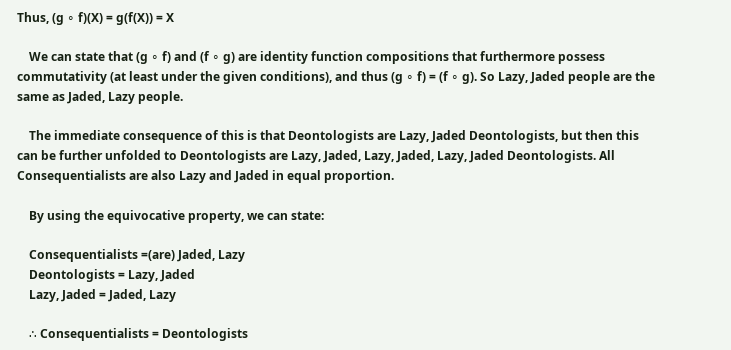Thus, (g ∘ f)(X) = g(f(X)) = X

    We can state that (g ∘ f) and (f ∘ g) are identity function compositions that furthermore possess commutativity (at least under the given conditions), and thus (g ∘ f) = (f ∘ g). So Lazy, Jaded people are the same as Jaded, Lazy people.

    The immediate consequence of this is that Deontologists are Lazy, Jaded Deontologists, but then this can be further unfolded to Deontologists are Lazy, Jaded, Lazy, Jaded, Lazy, Jaded Deontologists. All Consequentialists are also Lazy and Jaded in equal proportion.

    By using the equivocative property, we can state:

    Consequentialists =(are) Jaded, Lazy
    Deontologists = Lazy, Jaded
    Lazy, Jaded = Jaded, Lazy

    ∴ Consequentialists = Deontologists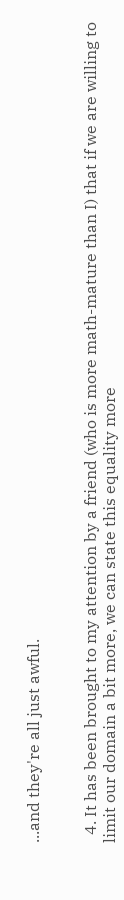...and they're all just awful.


  4. It has been brought to my attention by a friend (who is more math-mature than I) that if we are willing to limit our domain a bit more, we can state this equality more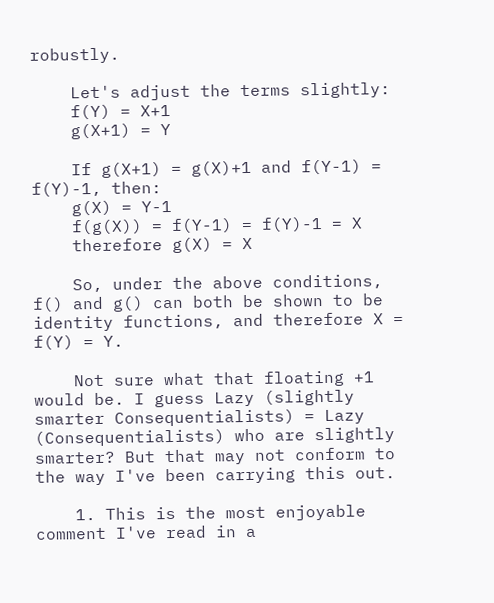robustly.

    Let's adjust the terms slightly:
    f(Y) = X+1
    g(X+1) = Y

    If g(X+1) = g(X)+1 and f(Y-1) = f(Y)-1, then:
    g(X) = Y-1
    f(g(X)) = f(Y-1) = f(Y)-1 = X
    therefore g(X) = X

    So, under the above conditions, f() and g() can both be shown to be identity functions, and therefore X = f(Y) = Y.

    Not sure what that floating +1 would be. I guess Lazy (slightly smarter Consequentialists) = Lazy (Consequentialists) who are slightly smarter? But that may not conform to the way I've been carrying this out.

    1. This is the most enjoyable comment I've read in a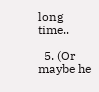long time..

  5. (Or maybe he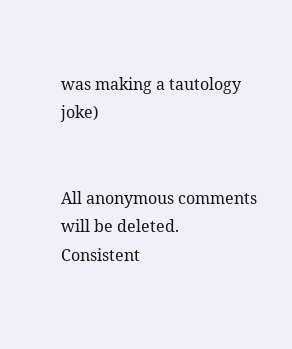was making a tautology joke)


All anonymous comments will be deleted. Consistent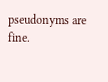pseudonyms are fine.